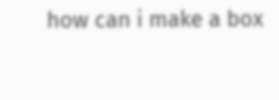how can i make a box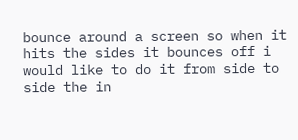bounce around a screen so when it hits the sides it bounces off i would like to do it from side to side the in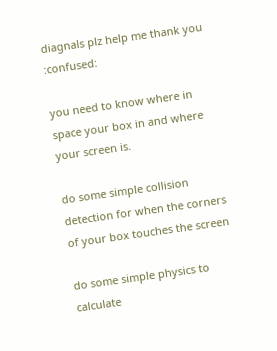diagnals plz help me thank you :confused:

you need to know where in space your box in and where your screen is.

do some simple collision detection for when the corners of your box touches the screen

do some simple physics to calculate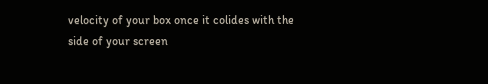velocity of your box once it colides with the side of your screen